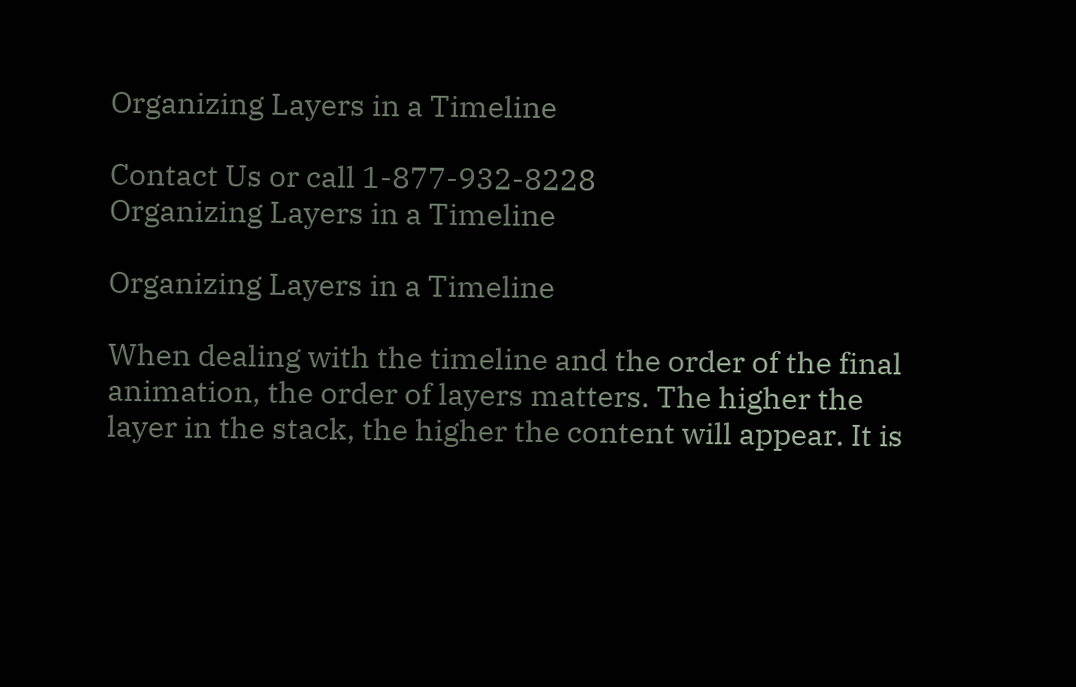Organizing Layers in a Timeline

Contact Us or call 1-877-932-8228
Organizing Layers in a Timeline

Organizing Layers in a Timeline

When dealing with the timeline and the order of the final animation, the order of layers matters. The higher the layer in the stack, the higher the content will appear. It is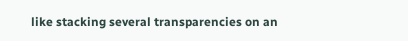like stacking several transparencies on an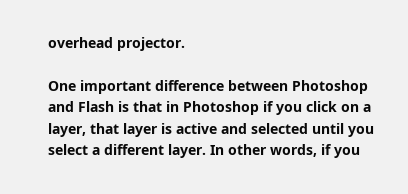overhead projector.

One important difference between Photoshop and Flash is that in Photoshop if you click on a layer, that layer is active and selected until you select a different layer. In other words, if you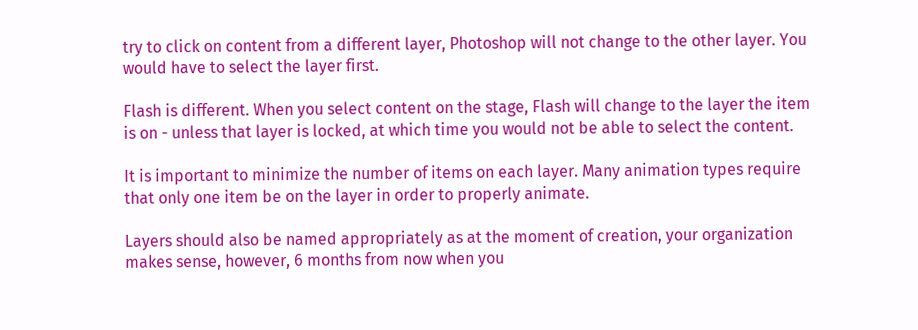try to click on content from a different layer, Photoshop will not change to the other layer. You would have to select the layer first.

Flash is different. When you select content on the stage, Flash will change to the layer the item is on - unless that layer is locked, at which time you would not be able to select the content.

It is important to minimize the number of items on each layer. Many animation types require that only one item be on the layer in order to properly animate.

Layers should also be named appropriately as at the moment of creation, your organization makes sense, however, 6 months from now when you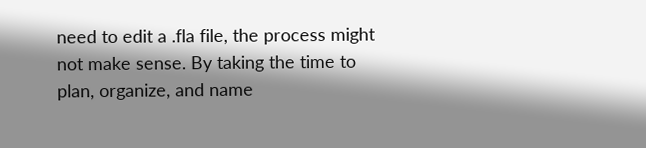need to edit a .fla file, the process might not make sense. By taking the time to plan, organize, and name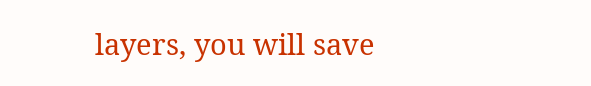layers, you will save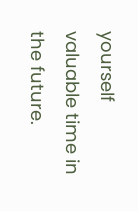yourself valuable time in the future.